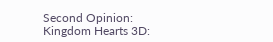Second Opinion: Kingdom Hearts 3D: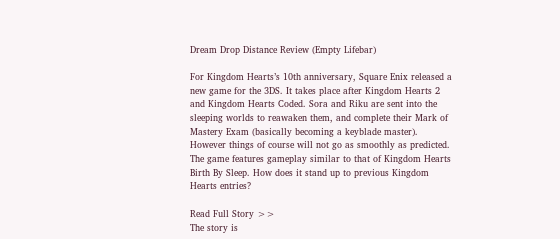Dream Drop Distance Review (Empty Lifebar)

For Kingdom Hearts’s 10th anniversary, Square Enix released a new game for the 3DS. It takes place after Kingdom Hearts 2 and Kingdom Hearts Coded. Sora and Riku are sent into the sleeping worlds to reawaken them, and complete their Mark of Mastery Exam (basically becoming a keyblade master). However things of course will not go as smoothly as predicted. The game features gameplay similar to that of Kingdom Hearts Birth By Sleep. How does it stand up to previous Kingdom Hearts entries?

Read Full Story >>
The story is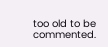too old to be commented.